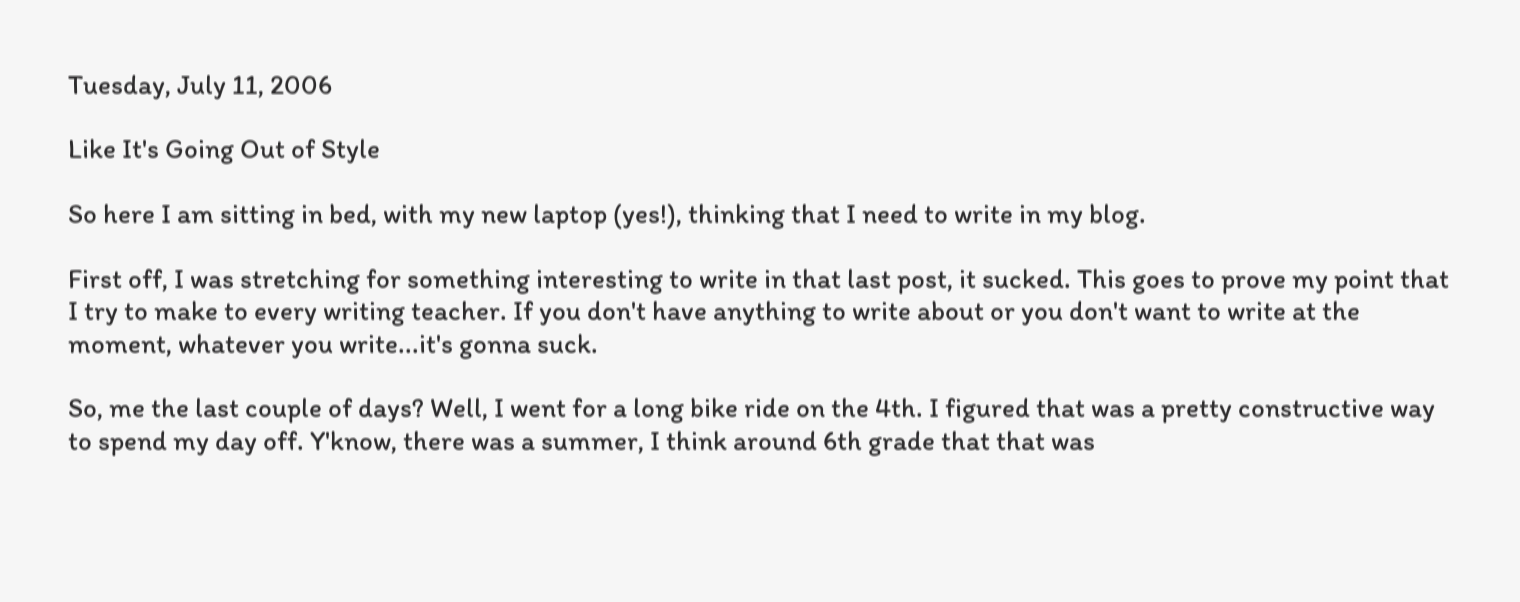Tuesday, July 11, 2006

Like It's Going Out of Style

So here I am sitting in bed, with my new laptop (yes!), thinking that I need to write in my blog.

First off, I was stretching for something interesting to write in that last post, it sucked. This goes to prove my point that I try to make to every writing teacher. If you don't have anything to write about or you don't want to write at the moment, whatever you write...it's gonna suck.

So, me the last couple of days? Well, I went for a long bike ride on the 4th. I figured that was a pretty constructive way to spend my day off. Y'know, there was a summer, I think around 6th grade that that was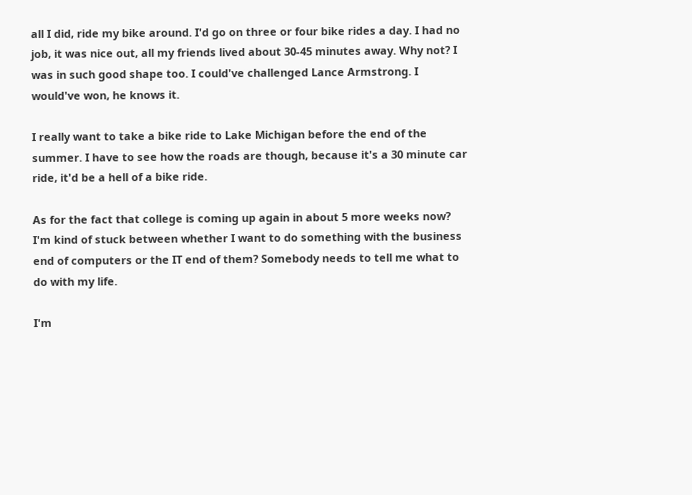all I did, ride my bike around. I'd go on three or four bike rides a day. I had no job, it was nice out, all my friends lived about 30-45 minutes away. Why not? I was in such good shape too. I could've challenged Lance Armstrong. I would've won, he knows it.

I really want to take a bike ride to Lake Michigan before the end of the summer. I have to see how the roads are though, because it's a 30 minute car ride, it'd be a hell of a bike ride.

As for the fact that college is coming up again in about 5 more weeks now? I'm kind of stuck between whether I want to do something with the business end of computers or the IT end of them? Somebody needs to tell me what to do with my life.

I'm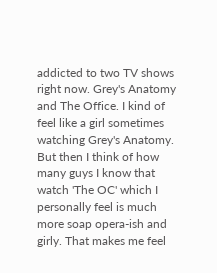addicted to two TV shows right now. Grey's Anatomy and The Office. I kind of feel like a girl sometimes watching Grey's Anatomy. But then I think of how many guys I know that watch 'The OC' which I personally feel is much more soap opera-ish and girly. That makes me feel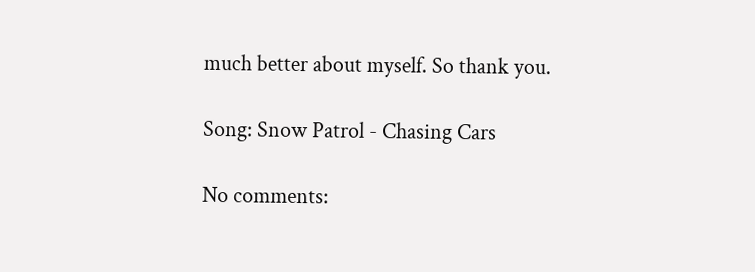much better about myself. So thank you.

Song: Snow Patrol - Chasing Cars

No comments: